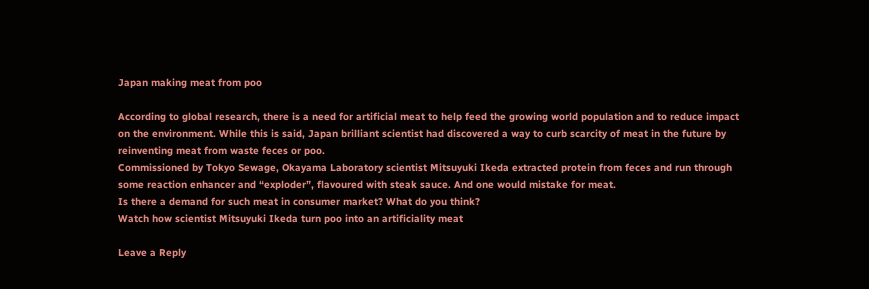Japan making meat from poo

According to global research, there is a need for artificial meat to help feed the growing world population and to reduce impact on the environment. While this is said, Japan brilliant scientist had discovered a way to curb scarcity of meat in the future by reinventing meat from waste feces or poo.
Commissioned by Tokyo Sewage, Okayama Laboratory scientist Mitsuyuki Ikeda extracted protein from feces and run through some reaction enhancer and “exploder”, flavoured with steak sauce. And one would mistake for meat.
Is there a demand for such meat in consumer market? What do you think?
Watch how scientist Mitsuyuki Ikeda turn poo into an artificiality meat

Leave a Reply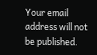Your email address will not be published.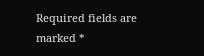Required fields are marked *